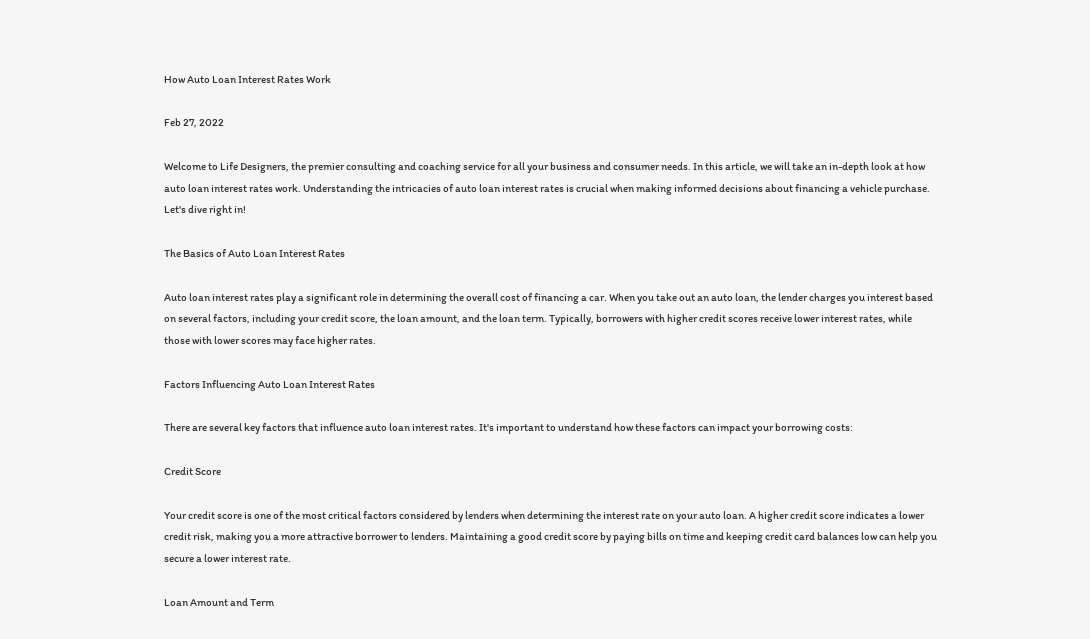How Auto Loan Interest Rates Work

Feb 27, 2022

Welcome to Life Designers, the premier consulting and coaching service for all your business and consumer needs. In this article, we will take an in-depth look at how auto loan interest rates work. Understanding the intricacies of auto loan interest rates is crucial when making informed decisions about financing a vehicle purchase. Let's dive right in!

The Basics of Auto Loan Interest Rates

Auto loan interest rates play a significant role in determining the overall cost of financing a car. When you take out an auto loan, the lender charges you interest based on several factors, including your credit score, the loan amount, and the loan term. Typically, borrowers with higher credit scores receive lower interest rates, while those with lower scores may face higher rates.

Factors Influencing Auto Loan Interest Rates

There are several key factors that influence auto loan interest rates. It's important to understand how these factors can impact your borrowing costs:

Credit Score

Your credit score is one of the most critical factors considered by lenders when determining the interest rate on your auto loan. A higher credit score indicates a lower credit risk, making you a more attractive borrower to lenders. Maintaining a good credit score by paying bills on time and keeping credit card balances low can help you secure a lower interest rate.

Loan Amount and Term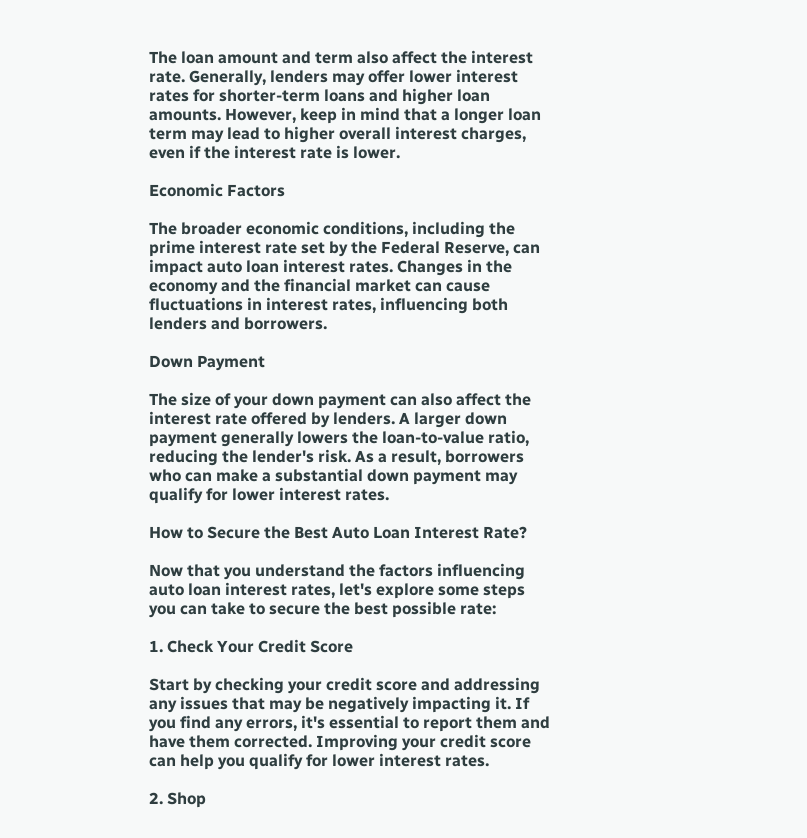The loan amount and term also affect the interest rate. Generally, lenders may offer lower interest rates for shorter-term loans and higher loan amounts. However, keep in mind that a longer loan term may lead to higher overall interest charges, even if the interest rate is lower.

Economic Factors

The broader economic conditions, including the prime interest rate set by the Federal Reserve, can impact auto loan interest rates. Changes in the economy and the financial market can cause fluctuations in interest rates, influencing both lenders and borrowers.

Down Payment

The size of your down payment can also affect the interest rate offered by lenders. A larger down payment generally lowers the loan-to-value ratio, reducing the lender's risk. As a result, borrowers who can make a substantial down payment may qualify for lower interest rates.

How to Secure the Best Auto Loan Interest Rate?

Now that you understand the factors influencing auto loan interest rates, let's explore some steps you can take to secure the best possible rate:

1. Check Your Credit Score

Start by checking your credit score and addressing any issues that may be negatively impacting it. If you find any errors, it's essential to report them and have them corrected. Improving your credit score can help you qualify for lower interest rates.

2. Shop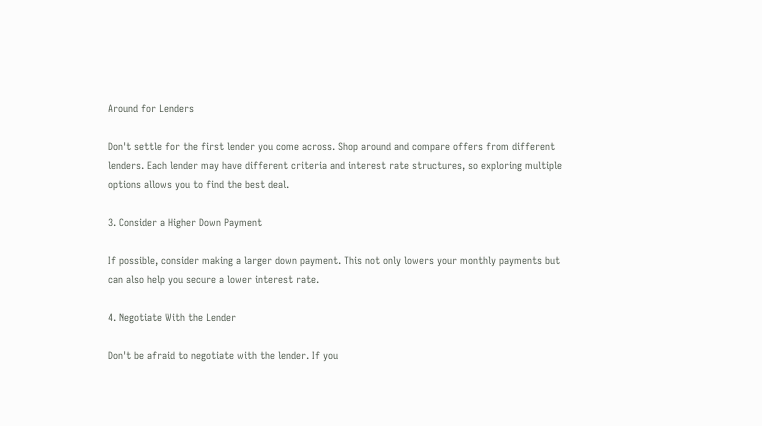Around for Lenders

Don't settle for the first lender you come across. Shop around and compare offers from different lenders. Each lender may have different criteria and interest rate structures, so exploring multiple options allows you to find the best deal.

3. Consider a Higher Down Payment

If possible, consider making a larger down payment. This not only lowers your monthly payments but can also help you secure a lower interest rate.

4. Negotiate With the Lender

Don't be afraid to negotiate with the lender. If you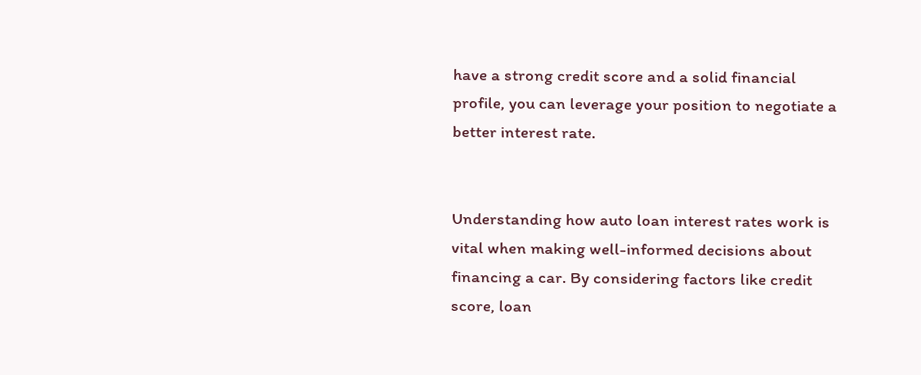have a strong credit score and a solid financial profile, you can leverage your position to negotiate a better interest rate.


Understanding how auto loan interest rates work is vital when making well-informed decisions about financing a car. By considering factors like credit score, loan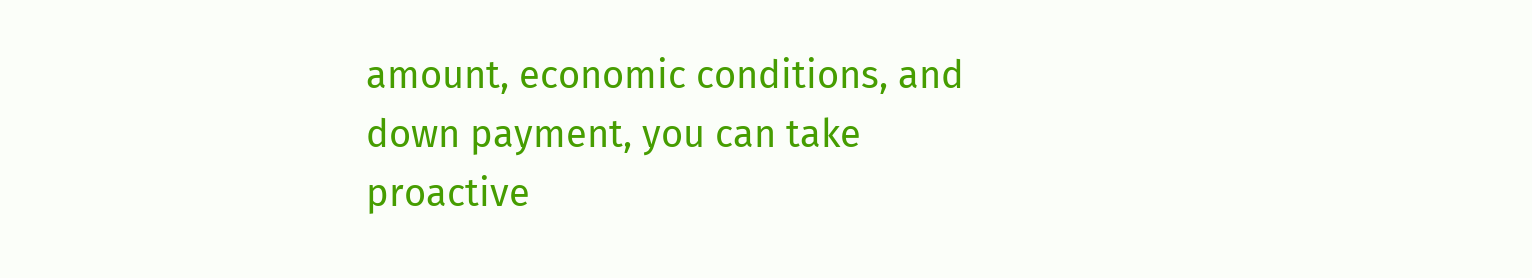amount, economic conditions, and down payment, you can take proactive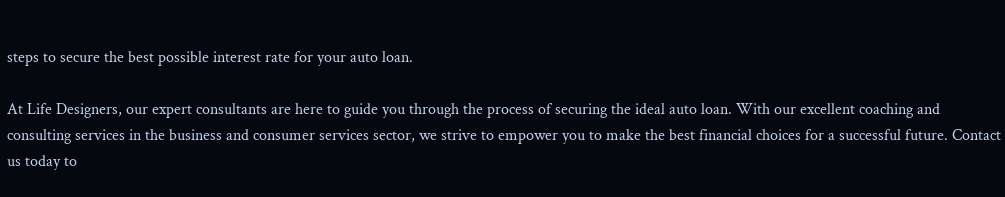steps to secure the best possible interest rate for your auto loan.

At Life Designers, our expert consultants are here to guide you through the process of securing the ideal auto loan. With our excellent coaching and consulting services in the business and consumer services sector, we strive to empower you to make the best financial choices for a successful future. Contact us today to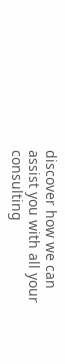discover how we can assist you with all your consulting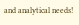and analytical needs!